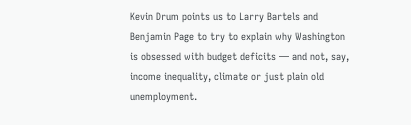Kevin Drum points us to Larry Bartels and Benjamin Page to try to explain why Washington is obsessed with budget deficits — and not, say, income inequality, climate or just plain old unemployment.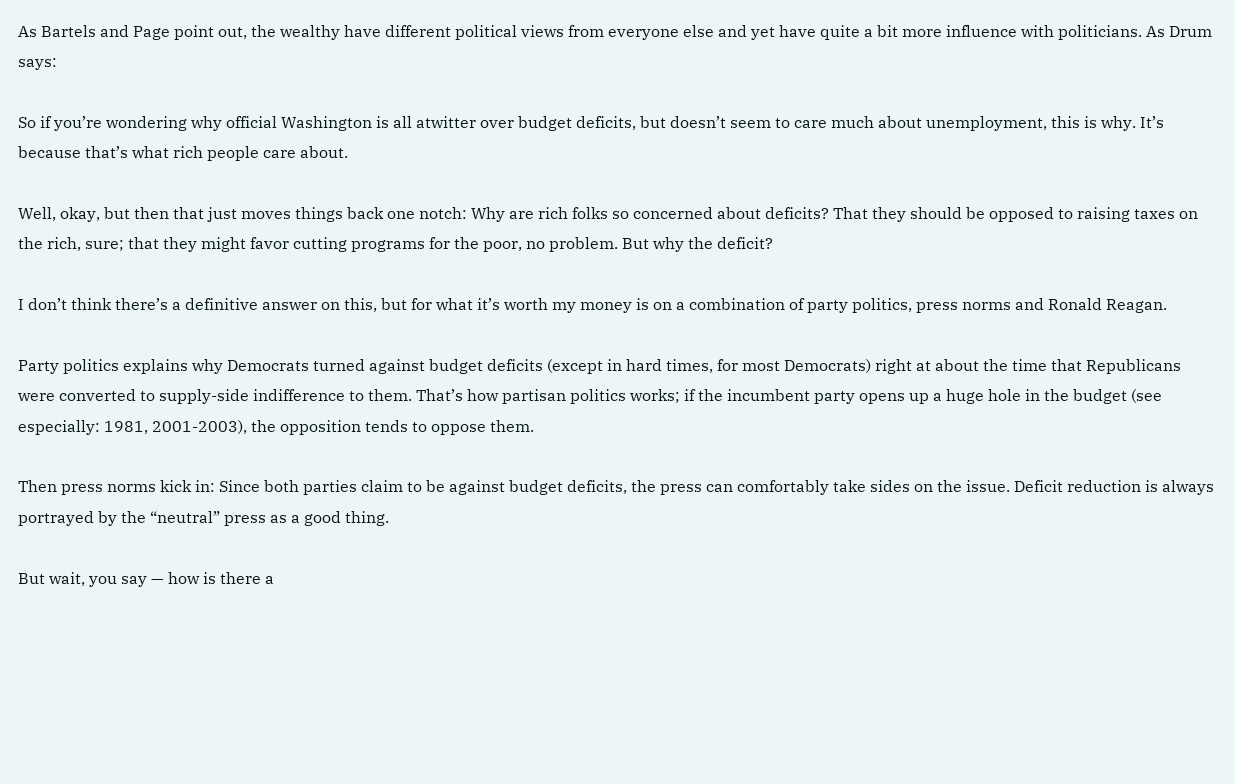As Bartels and Page point out, the wealthy have different political views from everyone else and yet have quite a bit more influence with politicians. As Drum says:

So if you’re wondering why official Washington is all atwitter over budget deficits, but doesn’t seem to care much about unemployment, this is why. It’s because that’s what rich people care about.

Well, okay, but then that just moves things back one notch: Why are rich folks so concerned about deficits? That they should be opposed to raising taxes on the rich, sure; that they might favor cutting programs for the poor, no problem. But why the deficit?

I don’t think there’s a definitive answer on this, but for what it’s worth my money is on a combination of party politics, press norms and Ronald Reagan.

Party politics explains why Democrats turned against budget deficits (except in hard times, for most Democrats) right at about the time that Republicans were converted to supply-side indifference to them. That’s how partisan politics works; if the incumbent party opens up a huge hole in the budget (see especially: 1981, 2001-2003), the opposition tends to oppose them.

Then press norms kick in: Since both parties claim to be against budget deficits, the press can comfortably take sides on the issue. Deficit reduction is always portrayed by the “neutral” press as a good thing.

But wait, you say — how is there a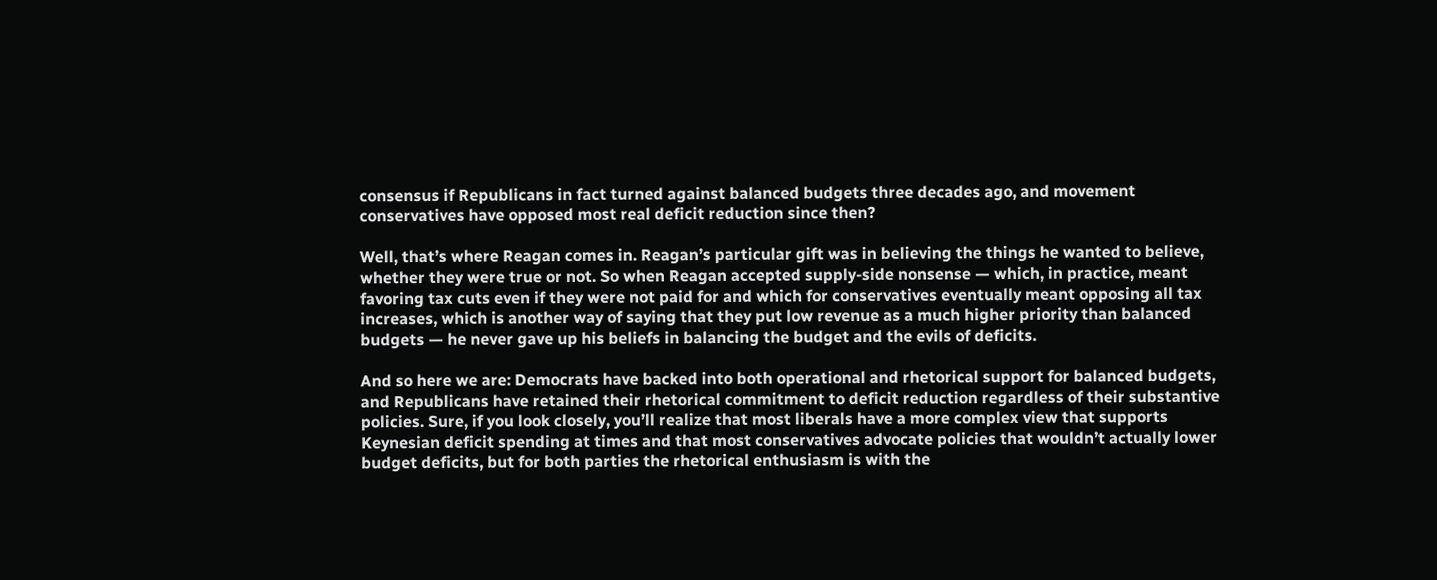consensus if Republicans in fact turned against balanced budgets three decades ago, and movement conservatives have opposed most real deficit reduction since then?

Well, that’s where Reagan comes in. Reagan’s particular gift was in believing the things he wanted to believe, whether they were true or not. So when Reagan accepted supply-side nonsense — which, in practice, meant favoring tax cuts even if they were not paid for and which for conservatives eventually meant opposing all tax increases, which is another way of saying that they put low revenue as a much higher priority than balanced budgets — he never gave up his beliefs in balancing the budget and the evils of deficits.

And so here we are: Democrats have backed into both operational and rhetorical support for balanced budgets, and Republicans have retained their rhetorical commitment to deficit reduction regardless of their substantive policies. Sure, if you look closely, you’ll realize that most liberals have a more complex view that supports Keynesian deficit spending at times and that most conservatives advocate policies that wouldn’t actually lower budget deficits, but for both parties the rhetorical enthusiasm is with the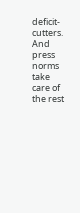deficit-cutters. And press norms take care of the rest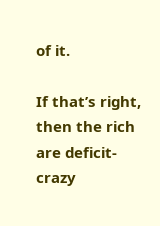of it.

If that’s right, then the rich are deficit-crazy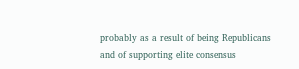probably as a result of being Republicans and of supporting elite consensus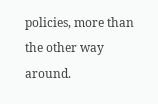policies, more than the other way around.